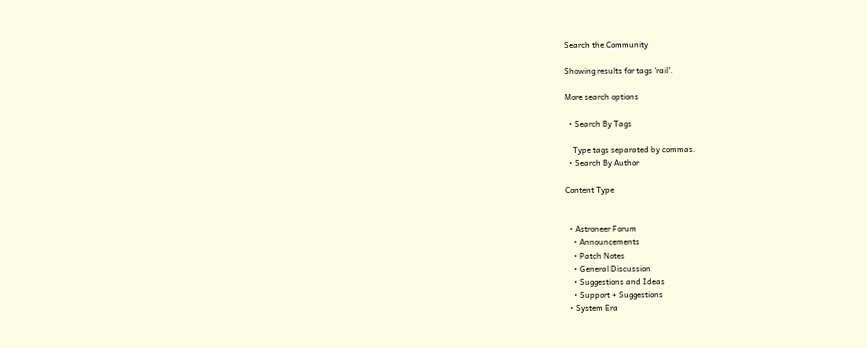Search the Community

Showing results for tags 'rail'.

More search options

  • Search By Tags

    Type tags separated by commas.
  • Search By Author

Content Type


  • Astroneer Forum
    • Announcements
    • Patch Notes
    • General Discussion
    • Suggestions and Ideas
    • Support + Suggestions
  • System Era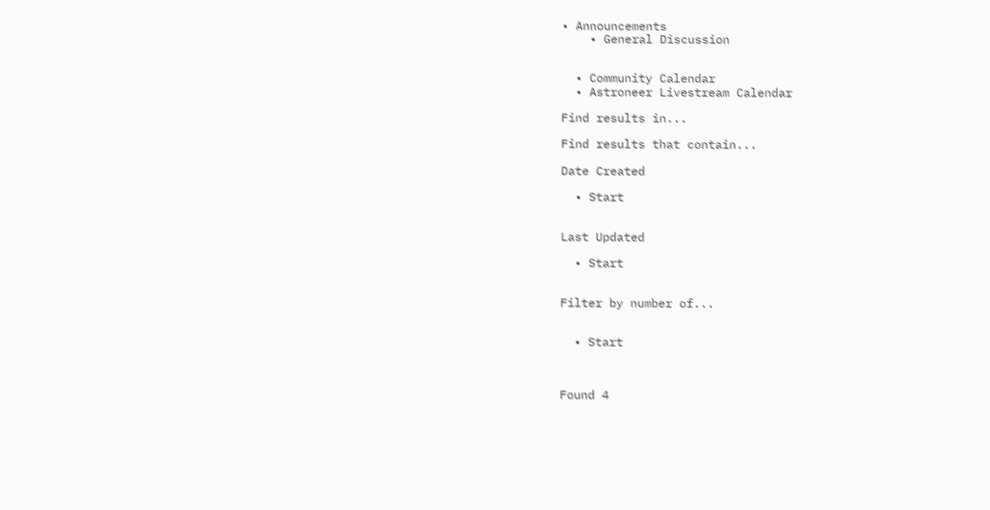• Announcements
    • General Discussion


  • Community Calendar
  • Astroneer Livestream Calendar

Find results in...

Find results that contain...

Date Created

  • Start


Last Updated

  • Start


Filter by number of...


  • Start



Found 4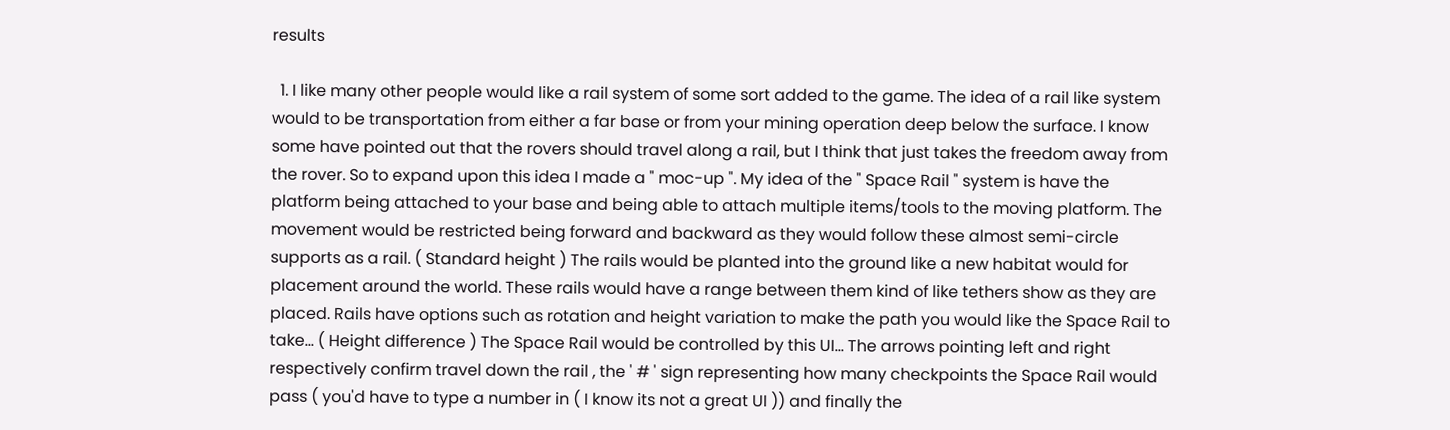results

  1. I like many other people would like a rail system of some sort added to the game. The idea of a rail like system would to be transportation from either a far base or from your mining operation deep below the surface. I know some have pointed out that the rovers should travel along a rail, but I think that just takes the freedom away from the rover. So to expand upon this idea I made a " moc-up ". My idea of the " Space Rail " system is have the platform being attached to your base and being able to attach multiple items/tools to the moving platform. The movement would be restricted being forward and backward as they would follow these almost semi-circle supports as a rail. ( Standard height ) The rails would be planted into the ground like a new habitat would for placement around the world. These rails would have a range between them kind of like tethers show as they are placed. Rails have options such as rotation and height variation to make the path you would like the Space Rail to take... ( Height difference ) The Space Rail would be controlled by this UI... The arrows pointing left and right respectively confirm travel down the rail , the ' # ' sign representing how many checkpoints the Space Rail would pass ( you'd have to type a number in ( I know its not a great UI )) and finally the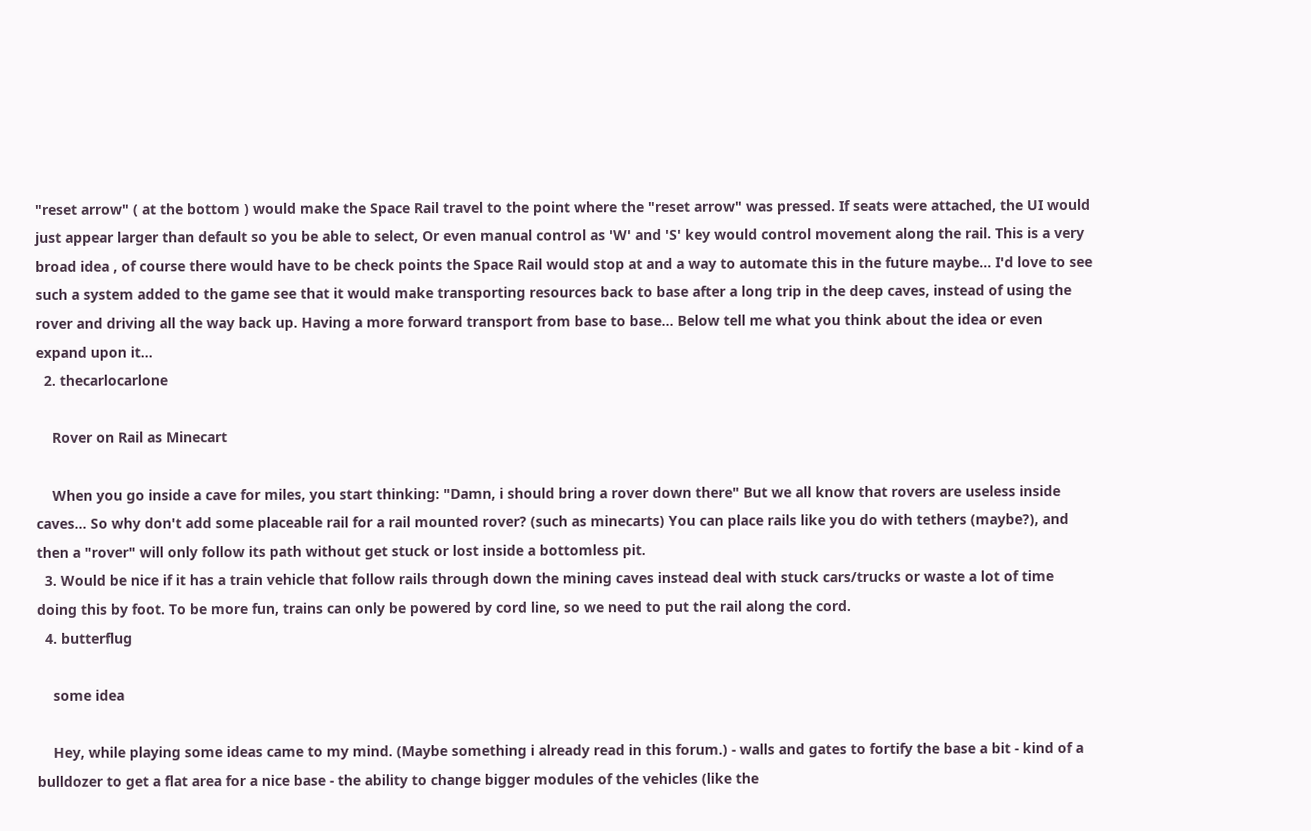"reset arrow" ( at the bottom ) would make the Space Rail travel to the point where the "reset arrow" was pressed. If seats were attached, the UI would just appear larger than default so you be able to select, Or even manual control as 'W' and 'S' key would control movement along the rail. This is a very broad idea , of course there would have to be check points the Space Rail would stop at and a way to automate this in the future maybe... I'd love to see such a system added to the game see that it would make transporting resources back to base after a long trip in the deep caves, instead of using the rover and driving all the way back up. Having a more forward transport from base to base... Below tell me what you think about the idea or even expand upon it...
  2. thecarlocarlone

    Rover on Rail as Minecart

    When you go inside a cave for miles, you start thinking: "Damn, i should bring a rover down there" But we all know that rovers are useless inside caves... So why don't add some placeable rail for a rail mounted rover? (such as minecarts) You can place rails like you do with tethers (maybe?), and then a "rover" will only follow its path without get stuck or lost inside a bottomless pit.
  3. Would be nice if it has a train vehicle that follow rails through down the mining caves instead deal with stuck cars/trucks or waste a lot of time doing this by foot. To be more fun, trains can only be powered by cord line, so we need to put the rail along the cord.
  4. butterflug

    some idea

    Hey, while playing some ideas came to my mind. (Maybe something i already read in this forum.) - walls and gates to fortify the base a bit - kind of a bulldozer to get a flat area for a nice base - the ability to change bigger modules of the vehicles (like the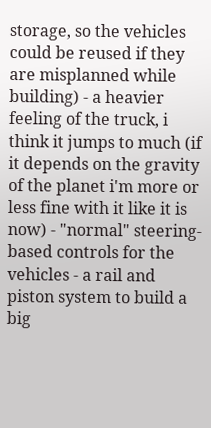storage, so the vehicles could be reused if they are misplanned while building) - a heavier feeling of the truck, i think it jumps to much (if it depends on the gravity of the planet i'm more or less fine with it like it is now) - "normal" steering-based controls for the vehicles - a rail and piston system to build a big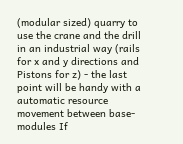(modular sized) quarry to use the crane and the drill in an industrial way (rails for x and y directions and Pistons for z) - the last point will be handy with a automatic resource movement between base-modules If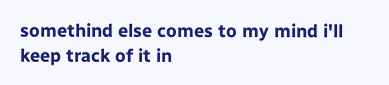somethind else comes to my mind i'll keep track of it in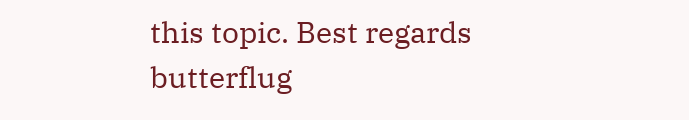this topic. Best regards butterflug